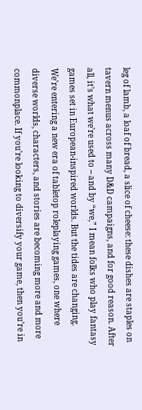leg of lamb, a loaf of bread, a slice of cheese: these dishes are staples on tavern menus across many D&D campaigns, and for good reason. After all, it’s what we’re used to -- and by “we,” I mean folks who play fantasy games set in European-inspired worlds. But the tides are changing. We’re entering a new era of tabletop roleplaying games, one where diverse worlds, characters, and stories are becoming more and more commonplace. If you’re looking to diversify your game, then you’re in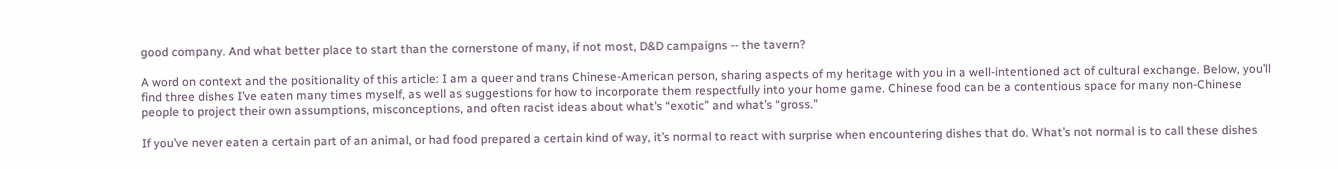good company. And what better place to start than the cornerstone of many, if not most, D&D campaigns -- the tavern?

A word on context and the positionality of this article: I am a queer and trans Chinese-American person, sharing aspects of my heritage with you in a well-intentioned act of cultural exchange. Below, you’ll find three dishes I’ve eaten many times myself, as well as suggestions for how to incorporate them respectfully into your home game. Chinese food can be a contentious space for many non-Chinese people to project their own assumptions, misconceptions, and often racist ideas about what’s “exotic” and what’s “gross.”

If you’ve never eaten a certain part of an animal, or had food prepared a certain kind of way, it’s normal to react with surprise when encountering dishes that do. What’s not normal is to call these dishes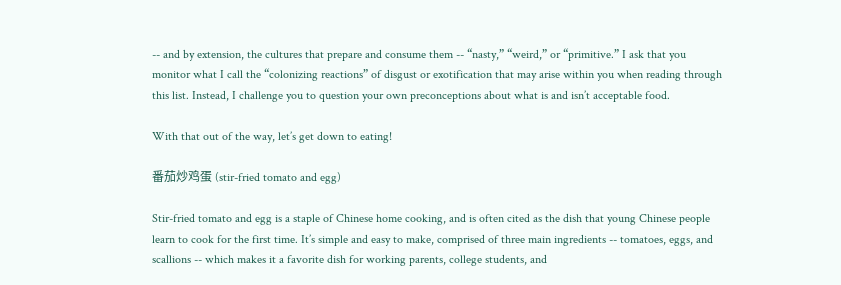-- and by extension, the cultures that prepare and consume them -- “nasty,” “weird,” or “primitive.” I ask that you monitor what I call the “colonizing reactions” of disgust or exotification that may arise within you when reading through this list. Instead, I challenge you to question your own preconceptions about what is and isn’t acceptable food.

With that out of the way, let’s get down to eating!

番茄炒鸡蛋 (stir-fried tomato and egg)

Stir-fried tomato and egg is a staple of Chinese home cooking, and is often cited as the dish that young Chinese people learn to cook for the first time. It’s simple and easy to make, comprised of three main ingredients -- tomatoes, eggs, and scallions -- which makes it a favorite dish for working parents, college students, and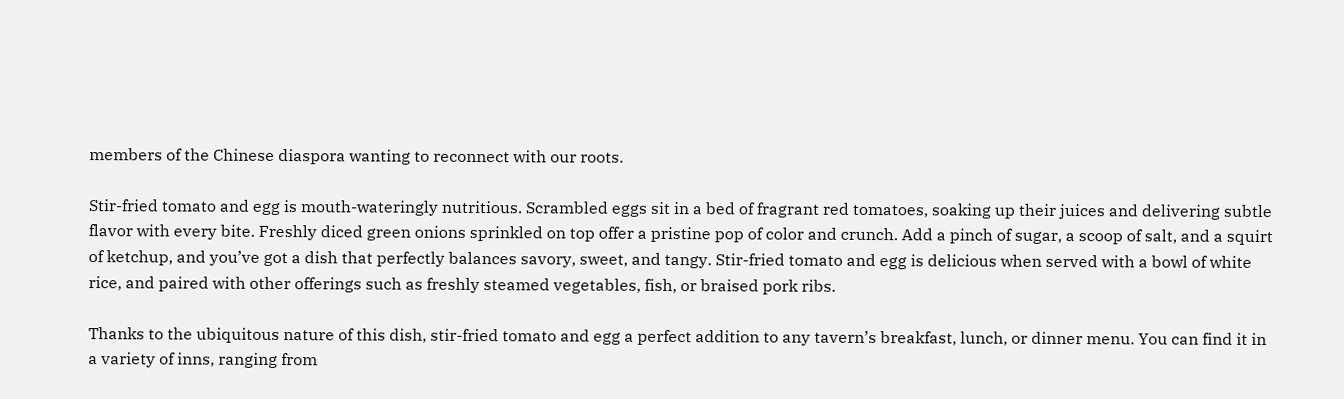members of the Chinese diaspora wanting to reconnect with our roots.

Stir-fried tomato and egg is mouth-wateringly nutritious. Scrambled eggs sit in a bed of fragrant red tomatoes, soaking up their juices and delivering subtle flavor with every bite. Freshly diced green onions sprinkled on top offer a pristine pop of color and crunch. Add a pinch of sugar, a scoop of salt, and a squirt of ketchup, and you’ve got a dish that perfectly balances savory, sweet, and tangy. Stir-fried tomato and egg is delicious when served with a bowl of white rice, and paired with other offerings such as freshly steamed vegetables, fish, or braised pork ribs.

Thanks to the ubiquitous nature of this dish, stir-fried tomato and egg a perfect addition to any tavern’s breakfast, lunch, or dinner menu. You can find it in a variety of inns, ranging from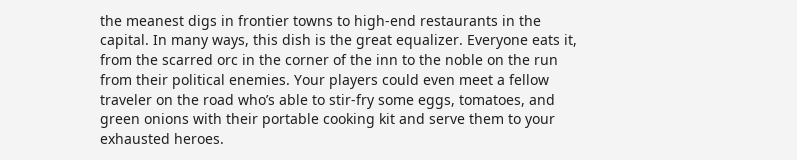the meanest digs in frontier towns to high-end restaurants in the capital. In many ways, this dish is the great equalizer. Everyone eats it, from the scarred orc in the corner of the inn to the noble on the run from their political enemies. Your players could even meet a fellow traveler on the road who’s able to stir-fry some eggs, tomatoes, and green onions with their portable cooking kit and serve them to your exhausted heroes.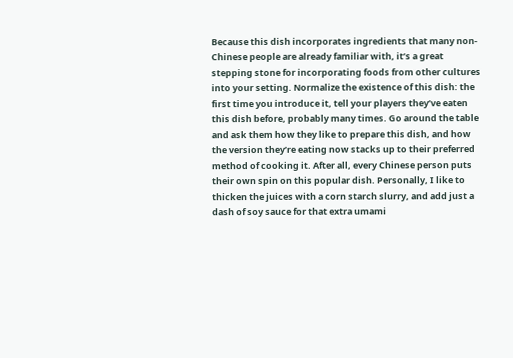Because this dish incorporates ingredients that many non-Chinese people are already familiar with, it’s a great stepping stone for incorporating foods from other cultures into your setting. Normalize the existence of this dish: the first time you introduce it, tell your players they’ve eaten this dish before, probably many times. Go around the table and ask them how they like to prepare this dish, and how the version they’re eating now stacks up to their preferred method of cooking it. After all, every Chinese person puts their own spin on this popular dish. Personally, I like to thicken the juices with a corn starch slurry, and add just a dash of soy sauce for that extra umami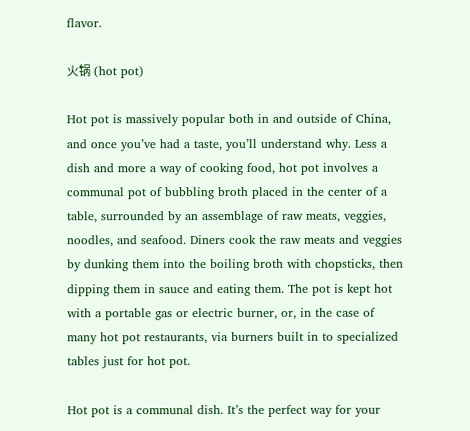flavor.

火锅 (hot pot)

Hot pot is massively popular both in and outside of China, and once you’ve had a taste, you’ll understand why. Less a dish and more a way of cooking food, hot pot involves a communal pot of bubbling broth placed in the center of a table, surrounded by an assemblage of raw meats, veggies, noodles, and seafood. Diners cook the raw meats and veggies by dunking them into the boiling broth with chopsticks, then dipping them in sauce and eating them. The pot is kept hot with a portable gas or electric burner, or, in the case of many hot pot restaurants, via burners built in to specialized tables just for hot pot.

Hot pot is a communal dish. It’s the perfect way for your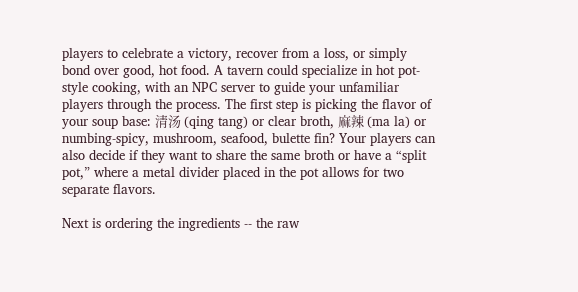players to celebrate a victory, recover from a loss, or simply bond over good, hot food. A tavern could specialize in hot pot-style cooking, with an NPC server to guide your unfamiliar players through the process. The first step is picking the flavor of your soup base: 清汤 (qing tang) or clear broth, 麻辣 (ma la) or numbing-spicy, mushroom, seafood, bulette fin? Your players can also decide if they want to share the same broth or have a “split pot,” where a metal divider placed in the pot allows for two separate flavors.

Next is ordering the ingredients -- the raw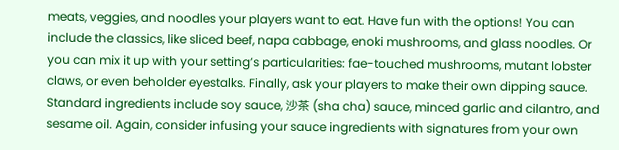meats, veggies, and noodles your players want to eat. Have fun with the options! You can include the classics, like sliced beef, napa cabbage, enoki mushrooms, and glass noodles. Or you can mix it up with your setting’s particularities: fae-touched mushrooms, mutant lobster claws, or even beholder eyestalks. Finally, ask your players to make their own dipping sauce. Standard ingredients include soy sauce, 沙茶 (sha cha) sauce, minced garlic and cilantro, and sesame oil. Again, consider infusing your sauce ingredients with signatures from your own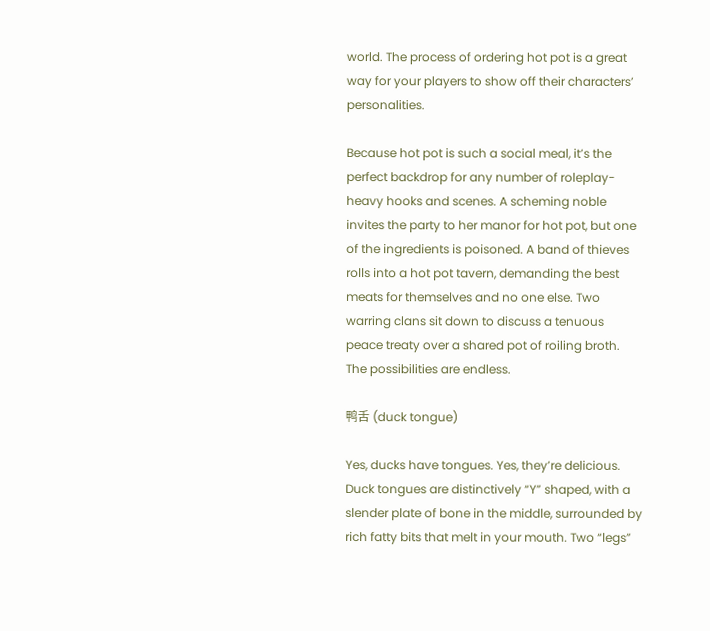world. The process of ordering hot pot is a great way for your players to show off their characters’ personalities.

Because hot pot is such a social meal, it’s the perfect backdrop for any number of roleplay-heavy hooks and scenes. A scheming noble invites the party to her manor for hot pot, but one of the ingredients is poisoned. A band of thieves rolls into a hot pot tavern, demanding the best meats for themselves and no one else. Two warring clans sit down to discuss a tenuous peace treaty over a shared pot of roiling broth. The possibilities are endless.

鸭舌 (duck tongue)

Yes, ducks have tongues. Yes, they’re delicious. Duck tongues are distinctively “Y” shaped, with a slender plate of bone in the middle, surrounded by rich fatty bits that melt in your mouth. Two “legs”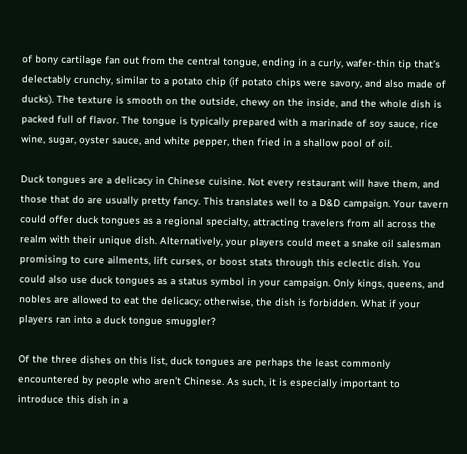of bony cartilage fan out from the central tongue, ending in a curly, wafer-thin tip that’s delectably crunchy, similar to a potato chip (if potato chips were savory, and also made of ducks). The texture is smooth on the outside, chewy on the inside, and the whole dish is packed full of flavor. The tongue is typically prepared with a marinade of soy sauce, rice wine, sugar, oyster sauce, and white pepper, then fried in a shallow pool of oil.

Duck tongues are a delicacy in Chinese cuisine. Not every restaurant will have them, and those that do are usually pretty fancy. This translates well to a D&D campaign. Your tavern could offer duck tongues as a regional specialty, attracting travelers from all across the realm with their unique dish. Alternatively, your players could meet a snake oil salesman promising to cure ailments, lift curses, or boost stats through this eclectic dish. You could also use duck tongues as a status symbol in your campaign. Only kings, queens, and nobles are allowed to eat the delicacy; otherwise, the dish is forbidden. What if your players ran into a duck tongue smuggler?

Of the three dishes on this list, duck tongues are perhaps the least commonly encountered by people who aren’t Chinese. As such, it is especially important to introduce this dish in a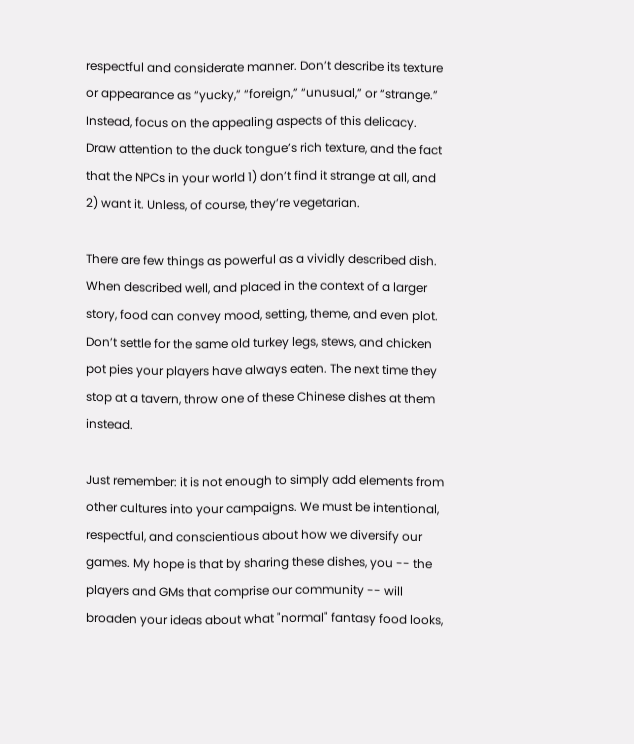respectful and considerate manner. Don’t describe its texture or appearance as “yucky,” “foreign,” “unusual,” or “strange.” Instead, focus on the appealing aspects of this delicacy. Draw attention to the duck tongue’s rich texture, and the fact that the NPCs in your world 1) don’t find it strange at all, and 2) want it. Unless, of course, they’re vegetarian.

There are few things as powerful as a vividly described dish. When described well, and placed in the context of a larger story, food can convey mood, setting, theme, and even plot. Don’t settle for the same old turkey legs, stews, and chicken pot pies your players have always eaten. The next time they stop at a tavern, throw one of these Chinese dishes at them instead.

Just remember: it is not enough to simply add elements from other cultures into your campaigns. We must be intentional, respectful, and conscientious about how we diversify our games. My hope is that by sharing these dishes, you -- the players and GMs that comprise our community -- will broaden your ideas about what "normal" fantasy food looks,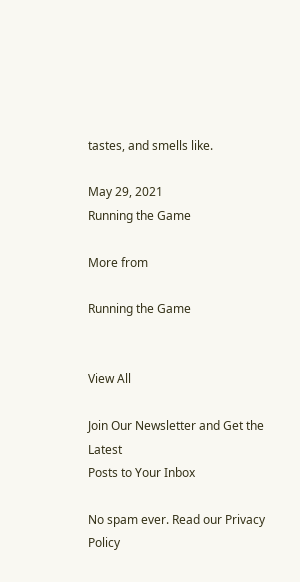tastes, and smells like.

May 29, 2021
Running the Game

More from

Running the Game


View All

Join Our Newsletter and Get the Latest
Posts to Your Inbox

No spam ever. Read our Privacy Policy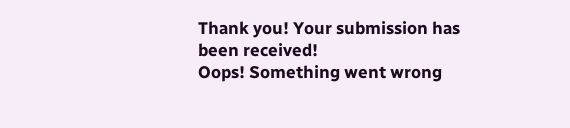Thank you! Your submission has been received!
Oops! Something went wrong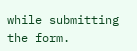while submitting the form.